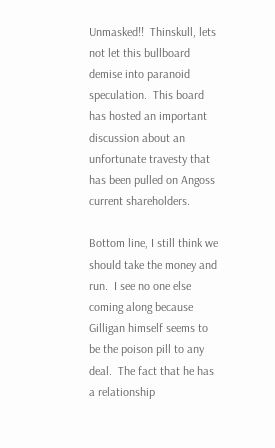Unmasked!!  Thinskull, lets not let this bullboard demise into paranoid speculation.  This board has hosted an important discussion about an unfortunate travesty that has been pulled on Angoss current shareholders.

Bottom line, I still think we should take the money and run.  I see no one else coming along because Gilligan himself seems to be the poison pill to any deal.  The fact that he has a relationship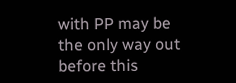with PP may be the only way out before this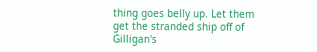thing goes belly up. Let them get the stranded ship off of Gilligan's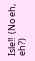Isle!!  (No eh, eh?)